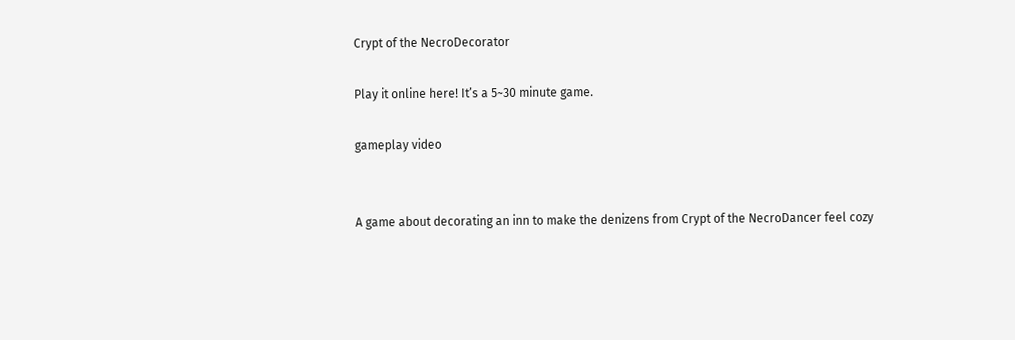Crypt of the NecroDecorator

Play it online here! It’s a 5~30 minute game.

gameplay video


A game about decorating an inn to make the denizens from Crypt of the NecroDancer feel cozy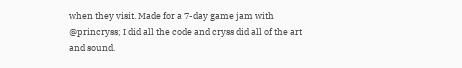when they visit. Made for a 7-day game jam with @princryss; I did all the code and cryss did all of the art and sound.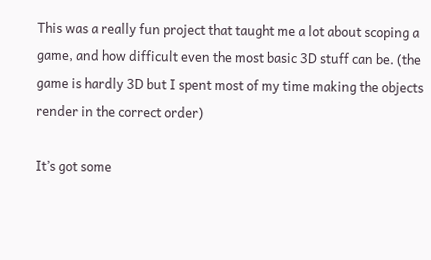This was a really fun project that taught me a lot about scoping a game, and how difficult even the most basic 3D stuff can be. (the game is hardly 3D but I spent most of my time making the objects render in the correct order)

It’s got some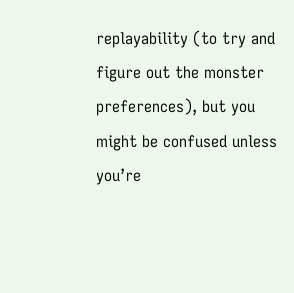replayability (to try and figure out the monster preferences), but you might be confused unless you’re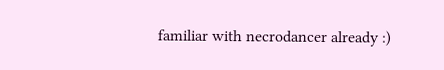familiar with necrodancer already :)